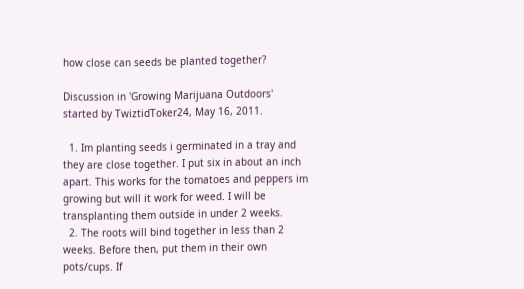how close can seeds be planted together?

Discussion in 'Growing Marijuana Outdoors' started by TwiztidToker24, May 16, 2011.

  1. Im planting seeds i germinated in a tray and they are close together. I put six in about an inch apart. This works for the tomatoes and peppers im growing but will it work for weed. I will be transplanting them outside in under 2 weeks.
  2. The roots will bind together in less than 2 weeks. Before then, put them in their own pots/cups. If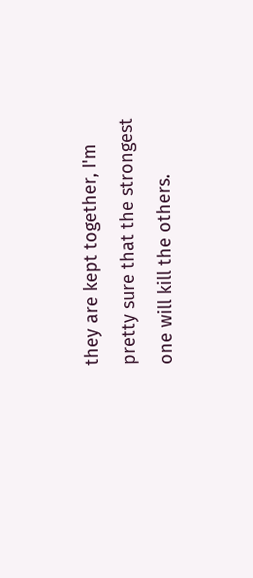they are kept together, I'm pretty sure that the strongest one will kill the others.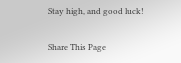Stay high, and good luck!

Share This Page